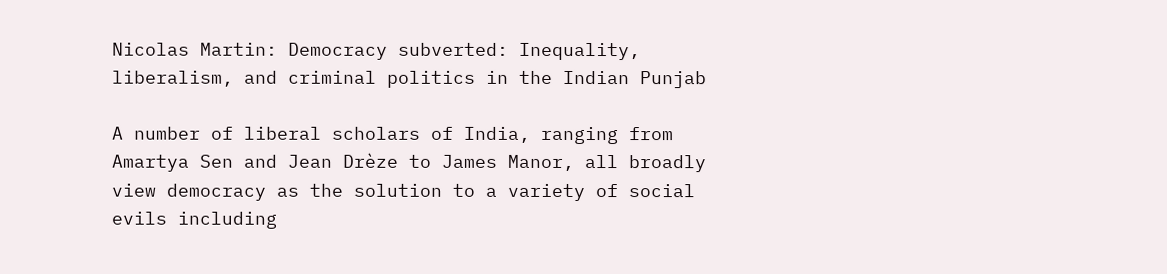Nicolas Martin: Democracy subverted: Inequality, liberalism, and criminal politics in the Indian Punjab

A number of liberal scholars of India, ranging from Amartya Sen and Jean Drèze to James Manor, all broadly view democracy as the solution to a variety of social evils including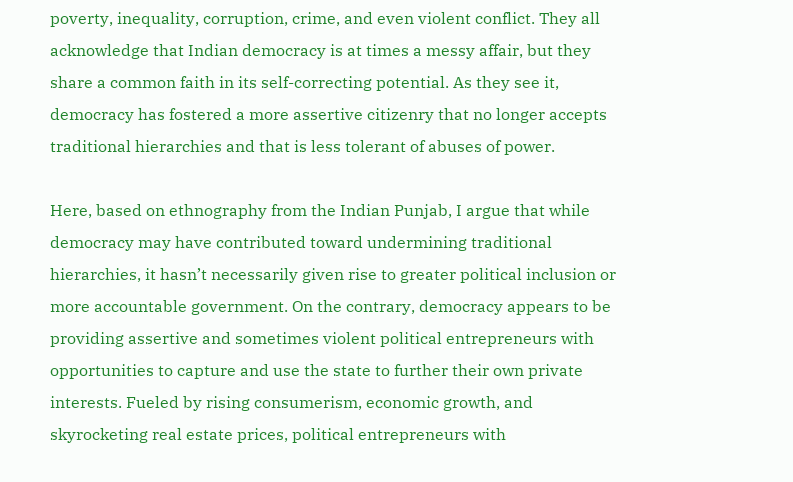poverty, inequality, corruption, crime, and even violent conflict. They all acknowledge that Indian democracy is at times a messy affair, but they share a common faith in its self-correcting potential. As they see it, democracy has fostered a more assertive citizenry that no longer accepts traditional hierarchies and that is less tolerant of abuses of power.

Here, based on ethnography from the Indian Punjab, I argue that while democracy may have contributed toward undermining traditional hierarchies, it hasn’t necessarily given rise to greater political inclusion or more accountable government. On the contrary, democracy appears to be providing assertive and sometimes violent political entrepreneurs with opportunities to capture and use the state to further their own private interests. Fueled by rising consumerism, economic growth, and skyrocketing real estate prices, political entrepreneurs with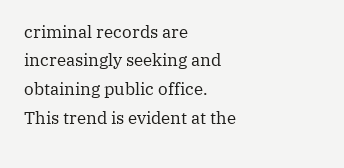criminal records are increasingly seeking and obtaining public office. This trend is evident at the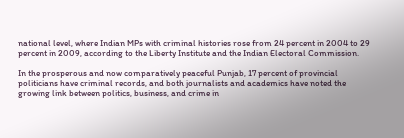national level, where Indian MPs with criminal histories rose from 24 percent in 2004 to 29 percent in 2009, according to the Liberty Institute and the Indian Electoral Commission.

In the prosperous and now comparatively peaceful Punjab, 17 percent of provincial politicians have criminal records, and both journalists and academics have noted the growing link between politics, business, and crime in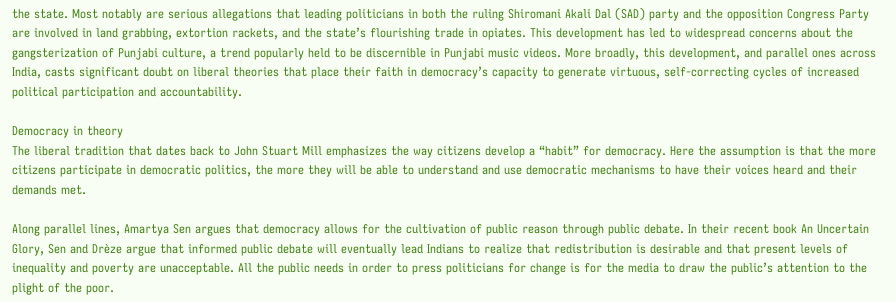the state. Most notably are serious allegations that leading politicians in both the ruling Shiromani Akali Dal (SAD) party and the opposition Congress Party are involved in land grabbing, extortion rackets, and the state’s flourishing trade in opiates. This development has led to widespread concerns about the gangsterization of Punjabi culture, a trend popularly held to be discernible in Punjabi music videos. More broadly, this development, and parallel ones across India, casts significant doubt on liberal theories that place their faith in democracy’s capacity to generate virtuous, self-correcting cycles of increased political participation and accountability.

Democracy in theory
The liberal tradition that dates back to John Stuart Mill emphasizes the way citizens develop a “habit” for democracy. Here the assumption is that the more citizens participate in democratic politics, the more they will be able to understand and use democratic mechanisms to have their voices heard and their demands met.

Along parallel lines, Amartya Sen argues that democracy allows for the cultivation of public reason through public debate. In their recent book An Uncertain Glory, Sen and Drèze argue that informed public debate will eventually lead Indians to realize that redistribution is desirable and that present levels of inequality and poverty are unacceptable. All the public needs in order to press politicians for change is for the media to draw the public’s attention to the plight of the poor.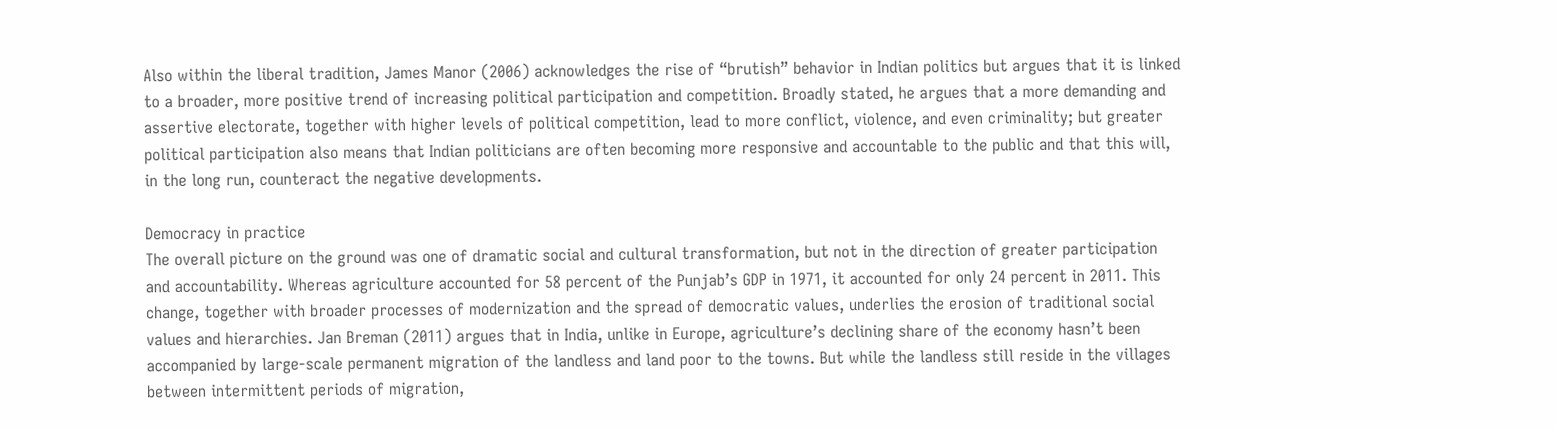Also within the liberal tradition, James Manor (2006) acknowledges the rise of “brutish” behavior in Indian politics but argues that it is linked to a broader, more positive trend of increasing political participation and competition. Broadly stated, he argues that a more demanding and assertive electorate, together with higher levels of political competition, lead to more conflict, violence, and even criminality; but greater political participation also means that Indian politicians are often becoming more responsive and accountable to the public and that this will, in the long run, counteract the negative developments.

Democracy in practice
The overall picture on the ground was one of dramatic social and cultural transformation, but not in the direction of greater participation and accountability. Whereas agriculture accounted for 58 percent of the Punjab’s GDP in 1971, it accounted for only 24 percent in 2011. This change, together with broader processes of modernization and the spread of democratic values, underlies the erosion of traditional social values and hierarchies. Jan Breman (2011) argues that in India, unlike in Europe, agriculture’s declining share of the economy hasn’t been accompanied by large-scale permanent migration of the landless and land poor to the towns. But while the landless still reside in the villages between intermittent periods of migration,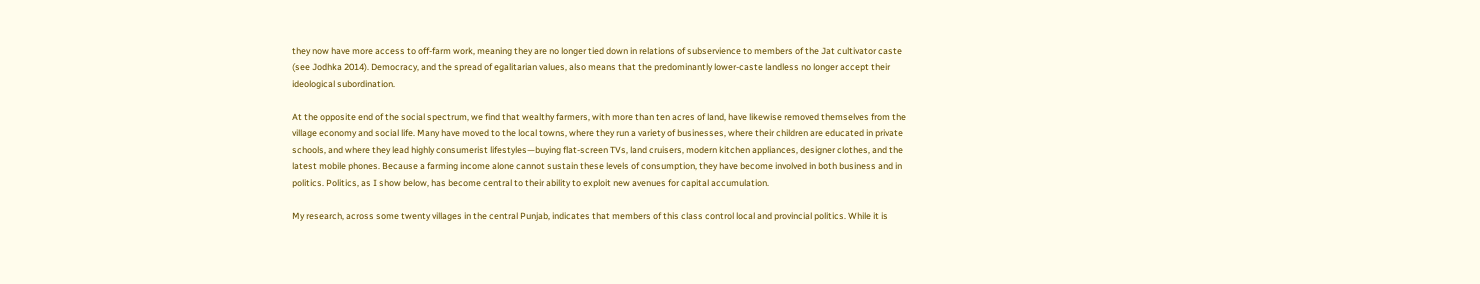they now have more access to off-farm work, meaning they are no longer tied down in relations of subservience to members of the Jat cultivator caste (see Jodhka 2014). Democracy, and the spread of egalitarian values, also means that the predominantly lower-caste landless no longer accept their ideological subordination.

At the opposite end of the social spectrum, we find that wealthy farmers, with more than ten acres of land, have likewise removed themselves from the village economy and social life. Many have moved to the local towns, where they run a variety of businesses, where their children are educated in private schools, and where they lead highly consumerist lifestyles—buying flat-screen TVs, land cruisers, modern kitchen appliances, designer clothes, and the latest mobile phones. Because a farming income alone cannot sustain these levels of consumption, they have become involved in both business and in politics. Politics, as I show below, has become central to their ability to exploit new avenues for capital accumulation.

My research, across some twenty villages in the central Punjab, indicates that members of this class control local and provincial politics. While it is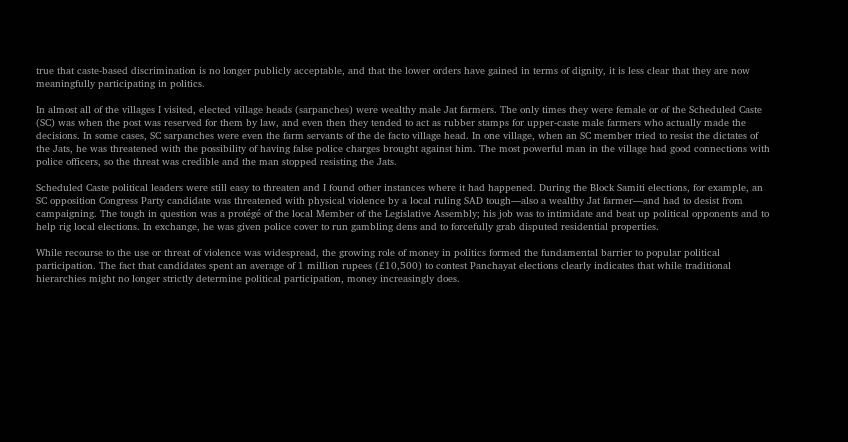true that caste-based discrimination is no longer publicly acceptable, and that the lower orders have gained in terms of dignity, it is less clear that they are now meaningfully participating in politics.

In almost all of the villages I visited, elected village heads (sarpanches) were wealthy male Jat farmers. The only times they were female or of the Scheduled Caste (SC) was when the post was reserved for them by law, and even then they tended to act as rubber stamps for upper-caste male farmers who actually made the decisions. In some cases, SC sarpanches were even the farm servants of the de facto village head. In one village, when an SC member tried to resist the dictates of the Jats, he was threatened with the possibility of having false police charges brought against him. The most powerful man in the village had good connections with police officers, so the threat was credible and the man stopped resisting the Jats.

Scheduled Caste political leaders were still easy to threaten and I found other instances where it had happened. During the Block Samiti elections, for example, an SC opposition Congress Party candidate was threatened with physical violence by a local ruling SAD tough—also a wealthy Jat farmer—and had to desist from campaigning. The tough in question was a protégé of the local Member of the Legislative Assembly; his job was to intimidate and beat up political opponents and to help rig local elections. In exchange, he was given police cover to run gambling dens and to forcefully grab disputed residential properties.

While recourse to the use or threat of violence was widespread, the growing role of money in politics formed the fundamental barrier to popular political participation. The fact that candidates spent an average of 1 million rupees (£10,500) to contest Panchayat elections clearly indicates that while traditional hierarchies might no longer strictly determine political participation, money increasingly does.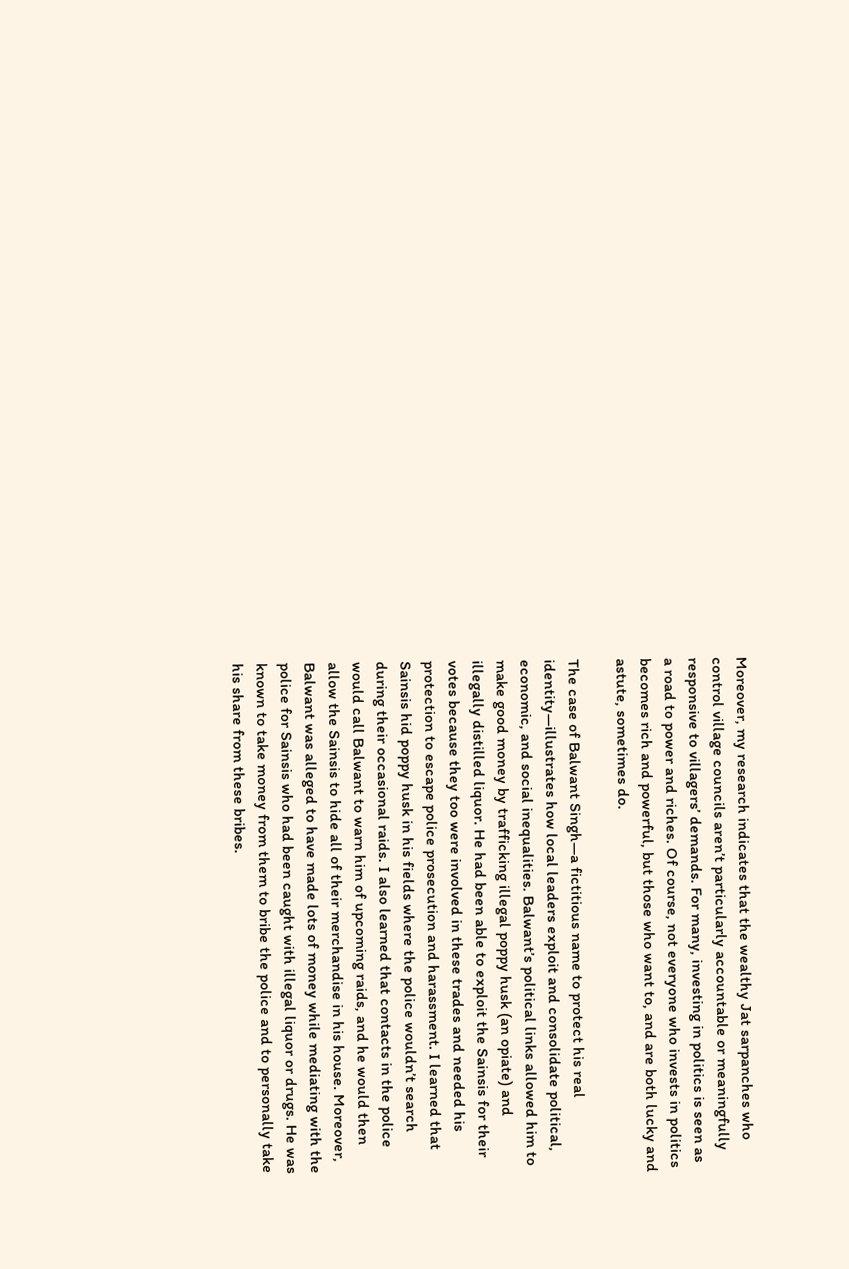Moreover, my research indicates that the wealthy Jat sarpanches who control village councils aren’t particularly accountable or meaningfully responsive to villagers’ demands. For many, investing in politics is seen as a road to power and riches. Of course, not everyone who invests in politics becomes rich and powerful, but those who want to, and are both lucky and astute, sometimes do.

The case of Balwant Singh—a fictitious name to protect his real identity—illustrates how local leaders exploit and consolidate political, economic, and social inequalities. Balwant’s political links allowed him to make good money by trafficking illegal poppy husk (an opiate) and illegally distilled liquor. He had been able to exploit the Sainsis for their votes because they too were involved in these trades and needed his protection to escape police prosecution and harassment. I learned that Sainsis hid poppy husk in his fields where the police wouldn’t search during their occasional raids. I also learned that contacts in the police would call Balwant to warn him of upcoming raids, and he would then allow the Sainsis to hide all of their merchandise in his house. Moreover, Balwant was alleged to have made lots of money while mediating with the police for Sainsis who had been caught with illegal liquor or drugs. He was known to take money from them to bribe the police and to personally take his share from these bribes.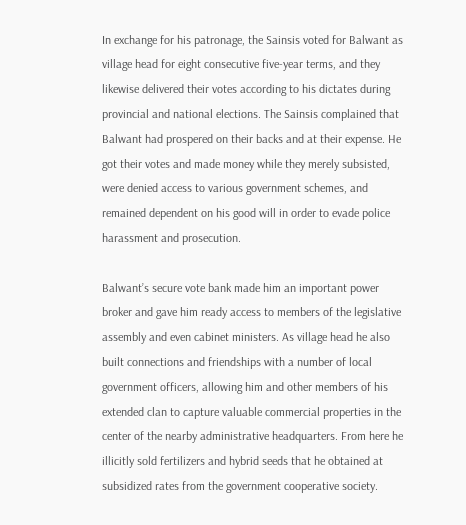In exchange for his patronage, the Sainsis voted for Balwant as village head for eight consecutive five-year terms, and they likewise delivered their votes according to his dictates during provincial and national elections. The Sainsis complained that Balwant had prospered on their backs and at their expense. He got their votes and made money while they merely subsisted, were denied access to various government schemes, and remained dependent on his good will in order to evade police harassment and prosecution.

Balwant’s secure vote bank made him an important power broker and gave him ready access to members of the legislative assembly and even cabinet ministers. As village head he also built connections and friendships with a number of local government officers, allowing him and other members of his extended clan to capture valuable commercial properties in the center of the nearby administrative headquarters. From here he illicitly sold fertilizers and hybrid seeds that he obtained at subsidized rates from the government cooperative society.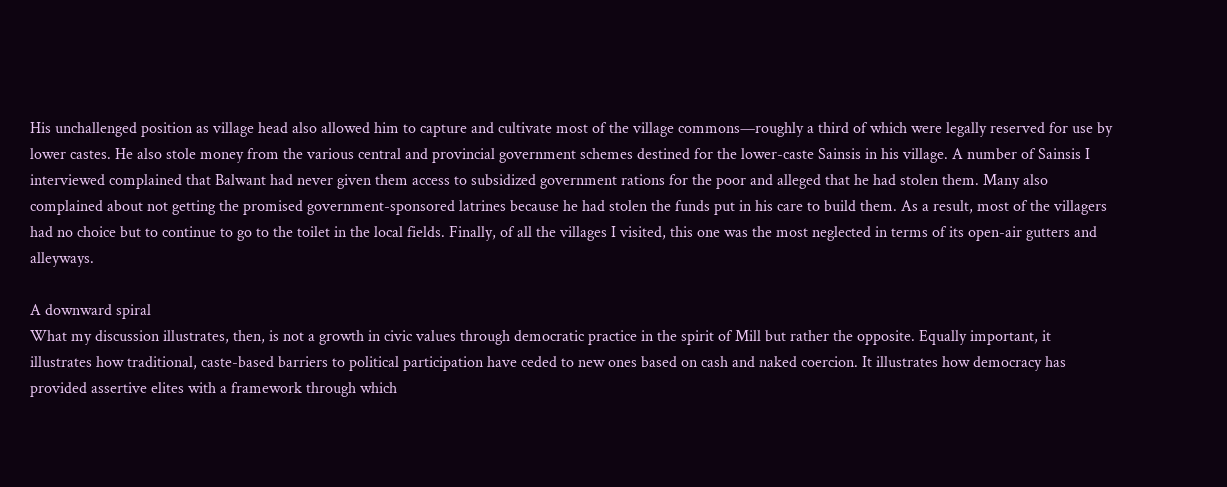His unchallenged position as village head also allowed him to capture and cultivate most of the village commons—roughly a third of which were legally reserved for use by lower castes. He also stole money from the various central and provincial government schemes destined for the lower-caste Sainsis in his village. A number of Sainsis I interviewed complained that Balwant had never given them access to subsidized government rations for the poor and alleged that he had stolen them. Many also complained about not getting the promised government-sponsored latrines because he had stolen the funds put in his care to build them. As a result, most of the villagers had no choice but to continue to go to the toilet in the local fields. Finally, of all the villages I visited, this one was the most neglected in terms of its open-air gutters and alleyways.

A downward spiral
What my discussion illustrates, then, is not a growth in civic values through democratic practice in the spirit of Mill but rather the opposite. Equally important, it illustrates how traditional, caste-based barriers to political participation have ceded to new ones based on cash and naked coercion. It illustrates how democracy has provided assertive elites with a framework through which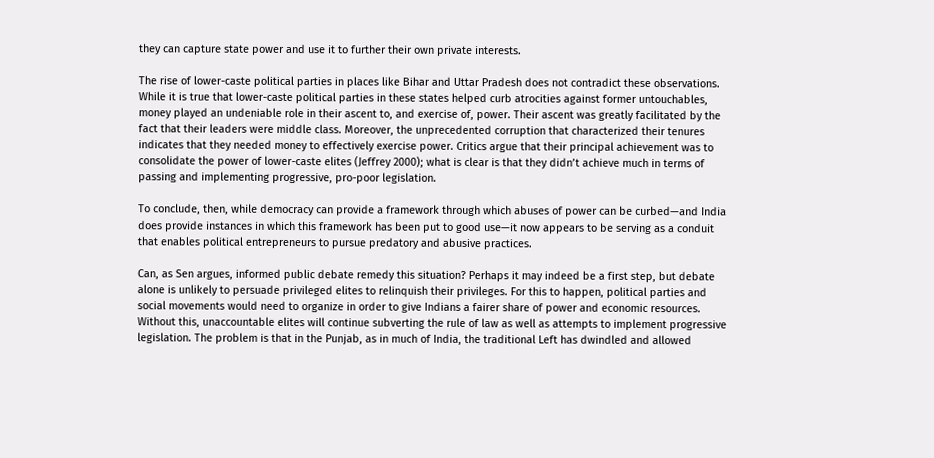they can capture state power and use it to further their own private interests.

The rise of lower-caste political parties in places like Bihar and Uttar Pradesh does not contradict these observations. While it is true that lower-caste political parties in these states helped curb atrocities against former untouchables, money played an undeniable role in their ascent to, and exercise of, power. Their ascent was greatly facilitated by the fact that their leaders were middle class. Moreover, the unprecedented corruption that characterized their tenures indicates that they needed money to effectively exercise power. Critics argue that their principal achievement was to consolidate the power of lower-caste elites (Jeffrey 2000); what is clear is that they didn’t achieve much in terms of passing and implementing progressive, pro-poor legislation.

To conclude, then, while democracy can provide a framework through which abuses of power can be curbed—and India does provide instances in which this framework has been put to good use—it now appears to be serving as a conduit that enables political entrepreneurs to pursue predatory and abusive practices.

Can, as Sen argues, informed public debate remedy this situation? Perhaps it may indeed be a first step, but debate alone is unlikely to persuade privileged elites to relinquish their privileges. For this to happen, political parties and social movements would need to organize in order to give Indians a fairer share of power and economic resources. Without this, unaccountable elites will continue subverting the rule of law as well as attempts to implement progressive legislation. The problem is that in the Punjab, as in much of India, the traditional Left has dwindled and allowed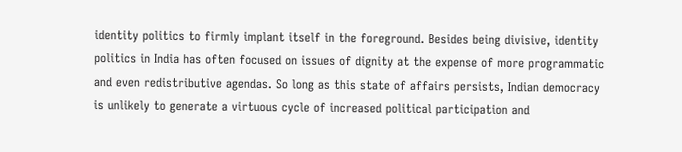identity politics to firmly implant itself in the foreground. Besides being divisive, identity politics in India has often focused on issues of dignity at the expense of more programmatic and even redistributive agendas. So long as this state of affairs persists, Indian democracy is unlikely to generate a virtuous cycle of increased political participation and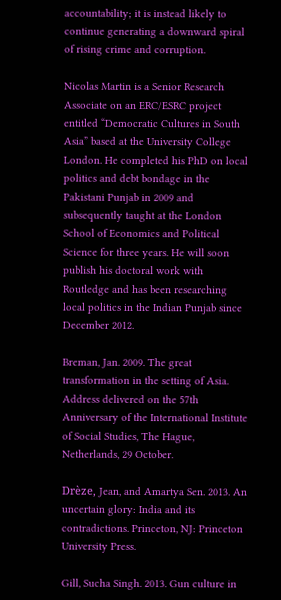accountability; it is instead likely to continue generating a downward spiral of rising crime and corruption.

Nicolas Martin is a Senior Research Associate on an ERC/ESRC project entitled “Democratic Cultures in South Asia” based at the University College London. He completed his PhD on local politics and debt bondage in the Pakistani Punjab in 2009 and subsequently taught at the London School of Economics and Political Science for three years. He will soon publish his doctoral work with Routledge and has been researching local politics in the Indian Punjab since December 2012.

Breman, Jan. 2009. The great transformation in the setting of Asia. Address delivered on the 57th Anniversary of the International Institute of Social Studies, The Hague, Netherlands, 29 October.

Drèze, Jean, and Amartya Sen. 2013. An uncertain glory: India and its contradictions. Princeton, NJ: Princeton University Press.

Gill, Sucha Singh. 2013. Gun culture in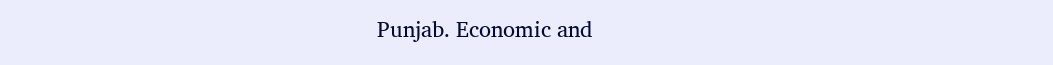Punjab. Economic and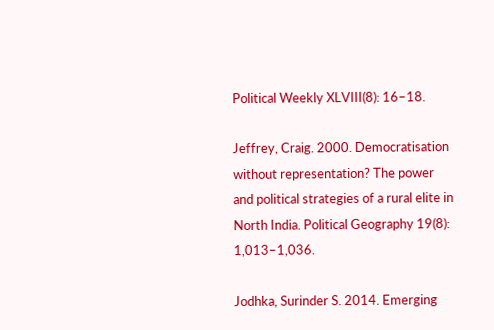Political Weekly XLVIII(8): 16–18.

Jeffrey, Craig. 2000. Democratisation without representation? The power and political strategies of a rural elite in North India. Political Geography 19(8): 1,013–1,036.

Jodhka, Surinder S. 2014. Emerging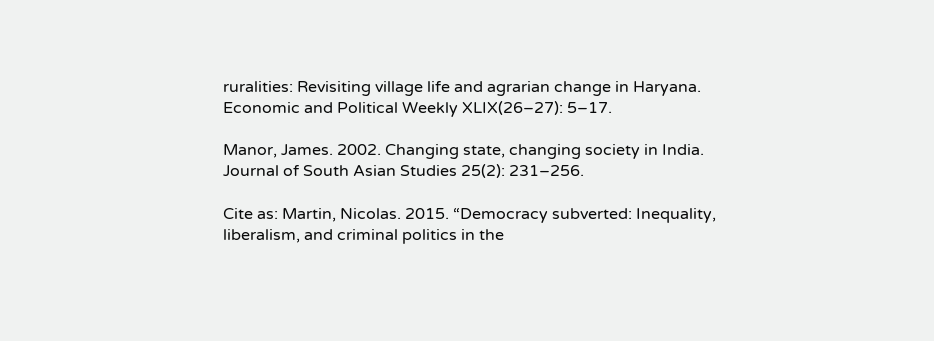ruralities: Revisiting village life and agrarian change in Haryana. Economic and Political Weekly XLIX(26–27): 5–17.

Manor, James. 2002. Changing state, changing society in India. Journal of South Asian Studies 25(2): 231–256.

Cite as: Martin, Nicolas. 2015. “Democracy subverted: Inequality, liberalism, and criminal politics in the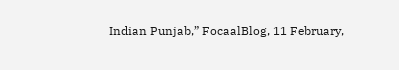Indian Punjab,” FocaalBlog, 11 February,